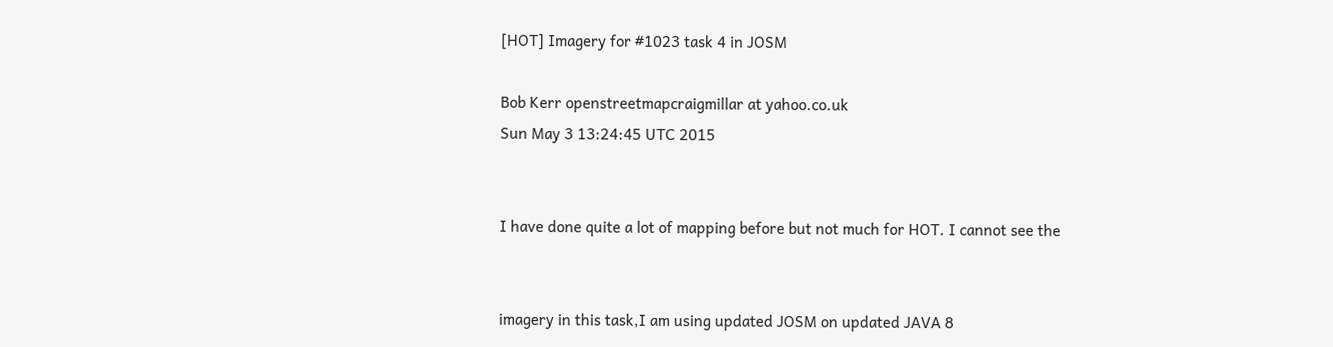[HOT] Imagery for #1023 task 4 in JOSM

Bob Kerr openstreetmapcraigmillar at yahoo.co.uk
Sun May 3 13:24:45 UTC 2015


I have done quite a lot of mapping before but not much for HOT. I cannot see the


imagery in this task,I am using updated JOSM on updated JAVA 8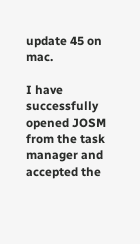update 45 on mac.

I have successfully opened JOSM from the task manager and accepted the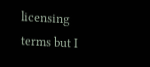licensing terms but I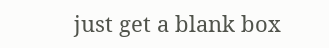just get a blank box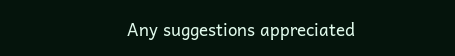Any suggestions appreciated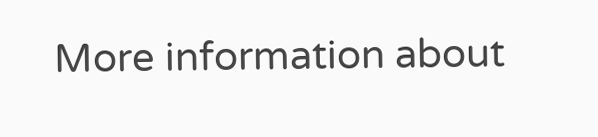More information about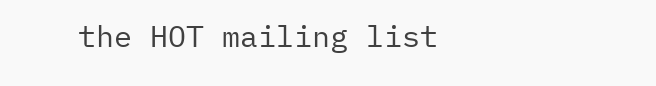the HOT mailing list